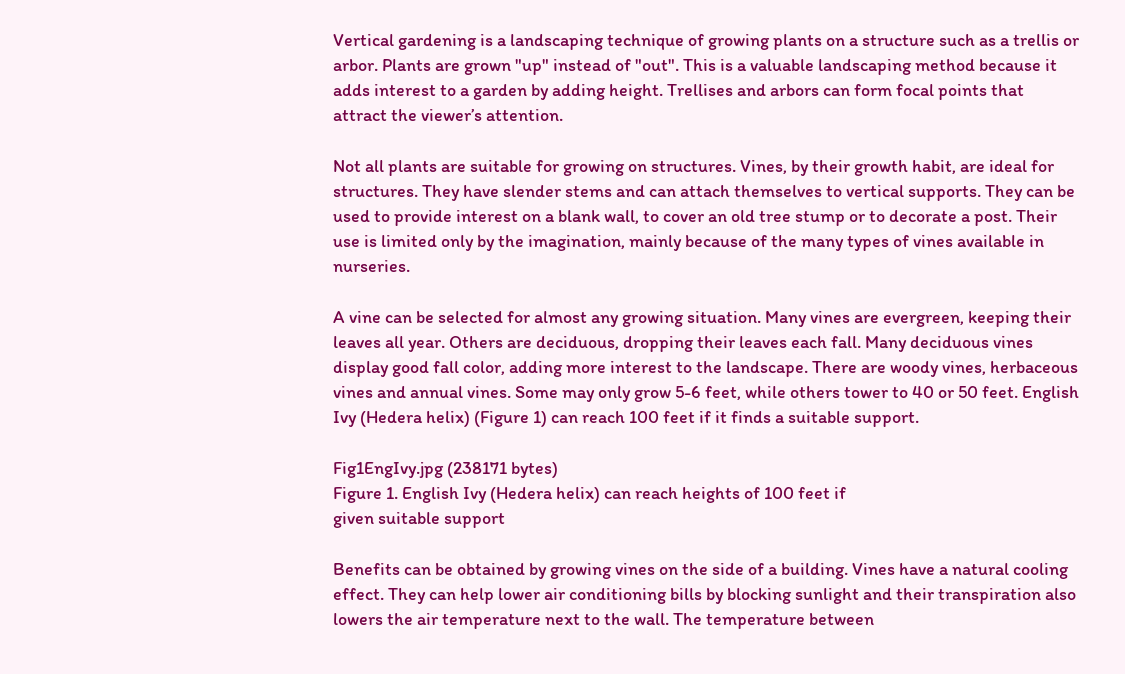Vertical gardening is a landscaping technique of growing plants on a structure such as a trellis or arbor. Plants are grown "up" instead of "out". This is a valuable landscaping method because it adds interest to a garden by adding height. Trellises and arbors can form focal points that attract the viewer’s attention.

Not all plants are suitable for growing on structures. Vines, by their growth habit, are ideal for structures. They have slender stems and can attach themselves to vertical supports. They can be used to provide interest on a blank wall, to cover an old tree stump or to decorate a post. Their use is limited only by the imagination, mainly because of the many types of vines available in nurseries.

A vine can be selected for almost any growing situation. Many vines are evergreen, keeping their leaves all year. Others are deciduous, dropping their leaves each fall. Many deciduous vines display good fall color, adding more interest to the landscape. There are woody vines, herbaceous vines and annual vines. Some may only grow 5-6 feet, while others tower to 40 or 50 feet. English Ivy (Hedera helix) (Figure 1) can reach 100 feet if it finds a suitable support.

Fig1EngIvy.jpg (238171 bytes)
Figure 1. English Ivy (Hedera helix) can reach heights of 100 feet if
given suitable support

Benefits can be obtained by growing vines on the side of a building. Vines have a natural cooling effect. They can help lower air conditioning bills by blocking sunlight and their transpiration also lowers the air temperature next to the wall. The temperature between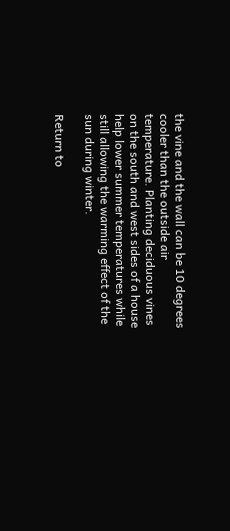the vine and the wall can be 10 degrees cooler than the outside air temperature. Planting deciduous vines on the south and west sides of a house help lower summer temperatures while still allowing the warming effect of the sun during winter.

Return to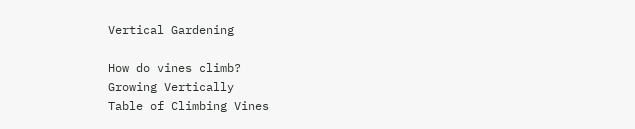Vertical Gardening

How do vines climb?
Growing Vertically
Table of Climbing Vines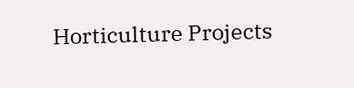Horticulture Projects